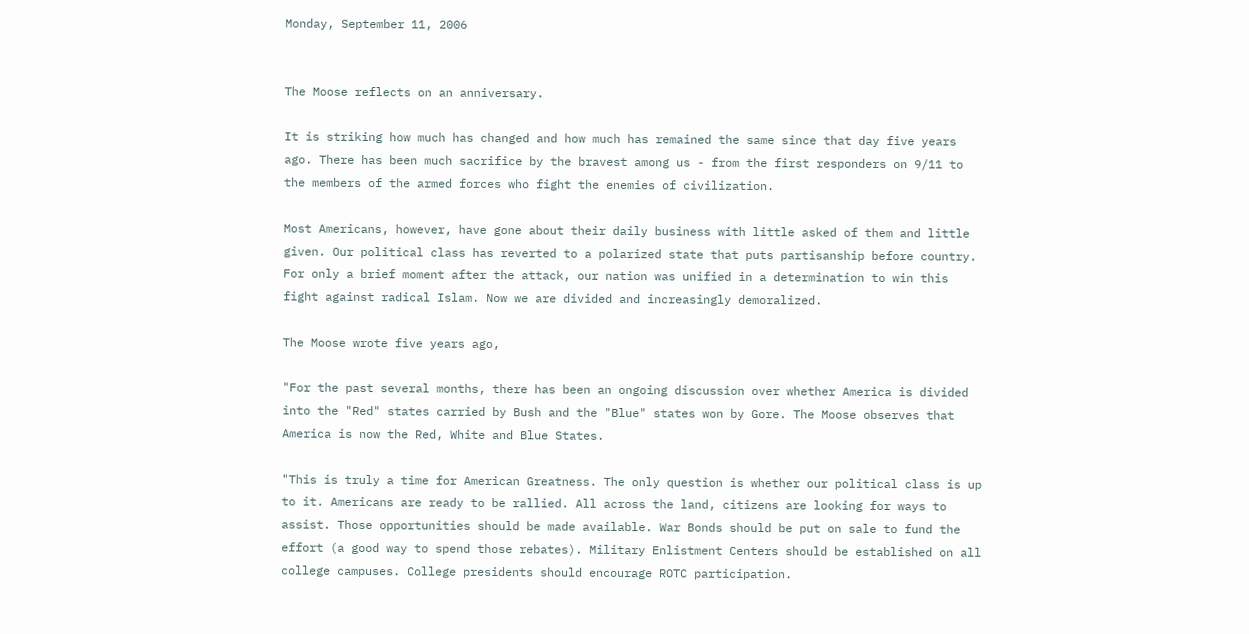Monday, September 11, 2006


The Moose reflects on an anniversary.

It is striking how much has changed and how much has remained the same since that day five years ago. There has been much sacrifice by the bravest among us - from the first responders on 9/11 to the members of the armed forces who fight the enemies of civilization.

Most Americans, however, have gone about their daily business with little asked of them and little given. Our political class has reverted to a polarized state that puts partisanship before country. For only a brief moment after the attack, our nation was unified in a determination to win this fight against radical Islam. Now we are divided and increasingly demoralized.

The Moose wrote five years ago,

"For the past several months, there has been an ongoing discussion over whether America is divided into the "Red" states carried by Bush and the "Blue" states won by Gore. The Moose observes that America is now the Red, White and Blue States.

"This is truly a time for American Greatness. The only question is whether our political class is up to it. Americans are ready to be rallied. All across the land, citizens are looking for ways to assist. Those opportunities should be made available. War Bonds should be put on sale to fund the effort (a good way to spend those rebates). Military Enlistment Centers should be established on all college campuses. College presidents should encourage ROTC participation.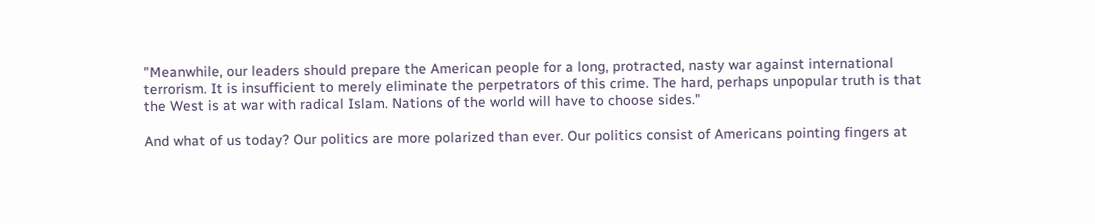"Meanwhile, our leaders should prepare the American people for a long, protracted, nasty war against international terrorism. It is insufficient to merely eliminate the perpetrators of this crime. The hard, perhaps unpopular truth is that the West is at war with radical Islam. Nations of the world will have to choose sides."

And what of us today? Our politics are more polarized than ever. Our politics consist of Americans pointing fingers at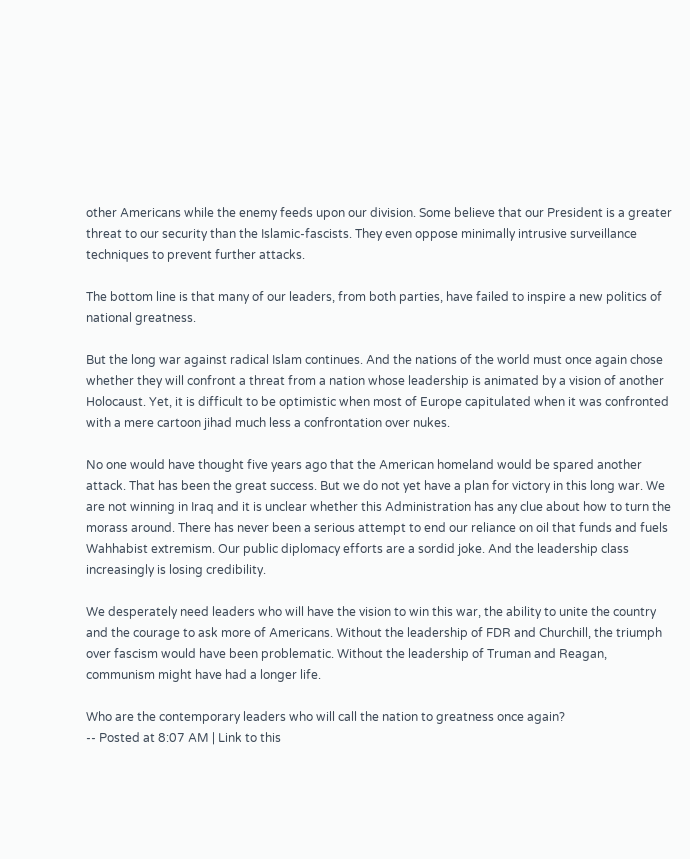other Americans while the enemy feeds upon our division. Some believe that our President is a greater threat to our security than the Islamic-fascists. They even oppose minimally intrusive surveillance techniques to prevent further attacks.

The bottom line is that many of our leaders, from both parties, have failed to inspire a new politics of national greatness.

But the long war against radical Islam continues. And the nations of the world must once again chose whether they will confront a threat from a nation whose leadership is animated by a vision of another Holocaust. Yet, it is difficult to be optimistic when most of Europe capitulated when it was confronted with a mere cartoon jihad much less a confrontation over nukes.

No one would have thought five years ago that the American homeland would be spared another attack. That has been the great success. But we do not yet have a plan for victory in this long war. We are not winning in Iraq and it is unclear whether this Administration has any clue about how to turn the morass around. There has never been a serious attempt to end our reliance on oil that funds and fuels Wahhabist extremism. Our public diplomacy efforts are a sordid joke. And the leadership class increasingly is losing credibility.

We desperately need leaders who will have the vision to win this war, the ability to unite the country and the courage to ask more of Americans. Without the leadership of FDR and Churchill, the triumph over fascism would have been problematic. Without the leadership of Truman and Reagan, communism might have had a longer life.

Who are the contemporary leaders who will call the nation to greatness once again?
-- Posted at 8:07 AM | Link to this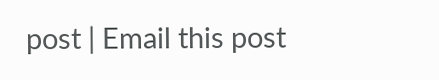post | Email this post